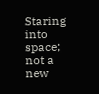Staring into space; not a new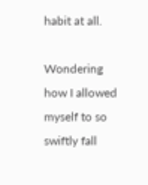habit at all.

Wondering how I allowed myself to so swiftly fall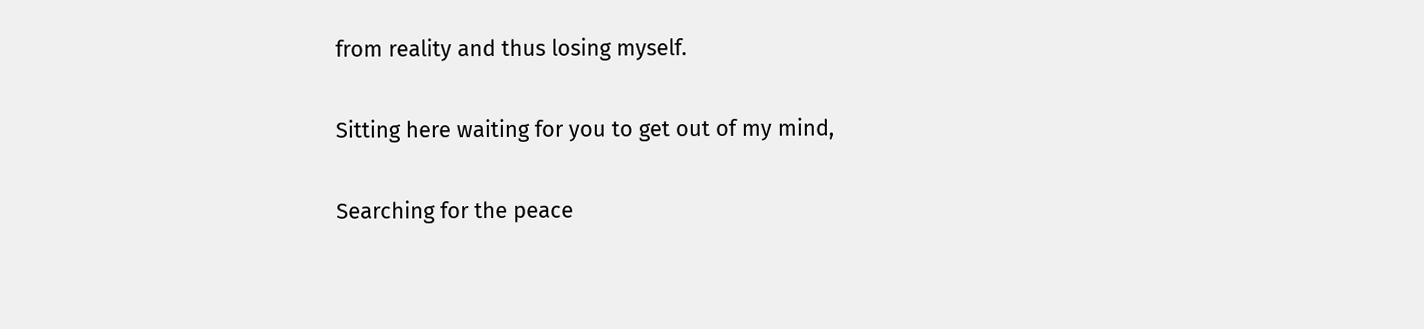from reality and thus losing myself.

Sitting here waiting for you to get out of my mind,

Searching for the peace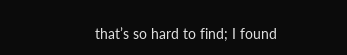that’s so hard to find; I found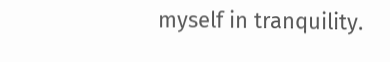myself in tranquility.